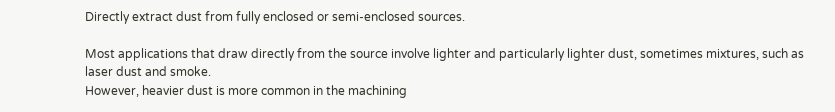Directly extract dust from fully enclosed or semi-enclosed sources.

Most applications that draw directly from the source involve lighter and particularly lighter dust, sometimes mixtures, such as laser dust and smoke.
However, heavier dust is more common in the machining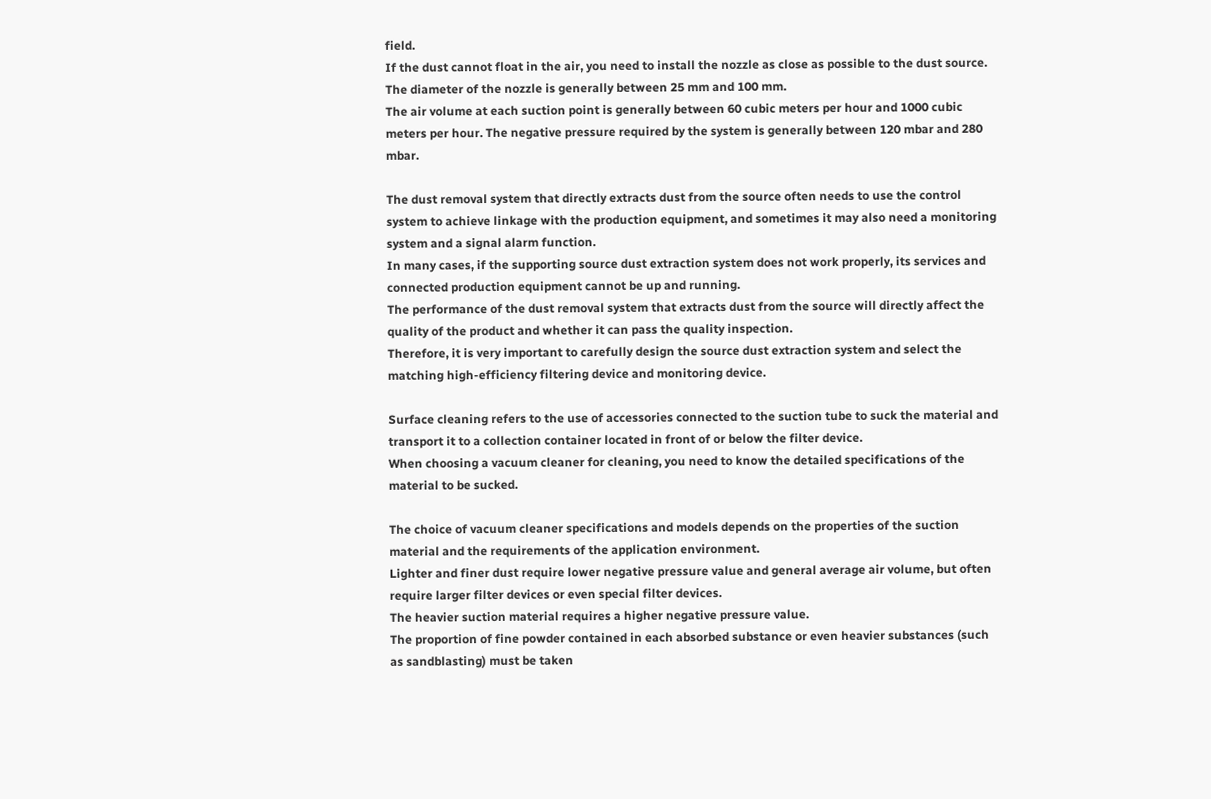field.
If the dust cannot float in the air, you need to install the nozzle as close as possible to the dust source.
The diameter of the nozzle is generally between 25 mm and 100 mm.
The air volume at each suction point is generally between 60 cubic meters per hour and 1000 cubic meters per hour. The negative pressure required by the system is generally between 120 mbar and 280 mbar.

The dust removal system that directly extracts dust from the source often needs to use the control system to achieve linkage with the production equipment, and sometimes it may also need a monitoring system and a signal alarm function.
In many cases, if the supporting source dust extraction system does not work properly, its services and connected production equipment cannot be up and running.
The performance of the dust removal system that extracts dust from the source will directly affect the quality of the product and whether it can pass the quality inspection.
Therefore, it is very important to carefully design the source dust extraction system and select the matching high-efficiency filtering device and monitoring device.

Surface cleaning refers to the use of accessories connected to the suction tube to suck the material and transport it to a collection container located in front of or below the filter device.
When choosing a vacuum cleaner for cleaning, you need to know the detailed specifications of the material to be sucked.

The choice of vacuum cleaner specifications and models depends on the properties of the suction material and the requirements of the application environment.
Lighter and finer dust require lower negative pressure value and general average air volume, but often require larger filter devices or even special filter devices.
The heavier suction material requires a higher negative pressure value.
The proportion of fine powder contained in each absorbed substance or even heavier substances (such as sandblasting) must be taken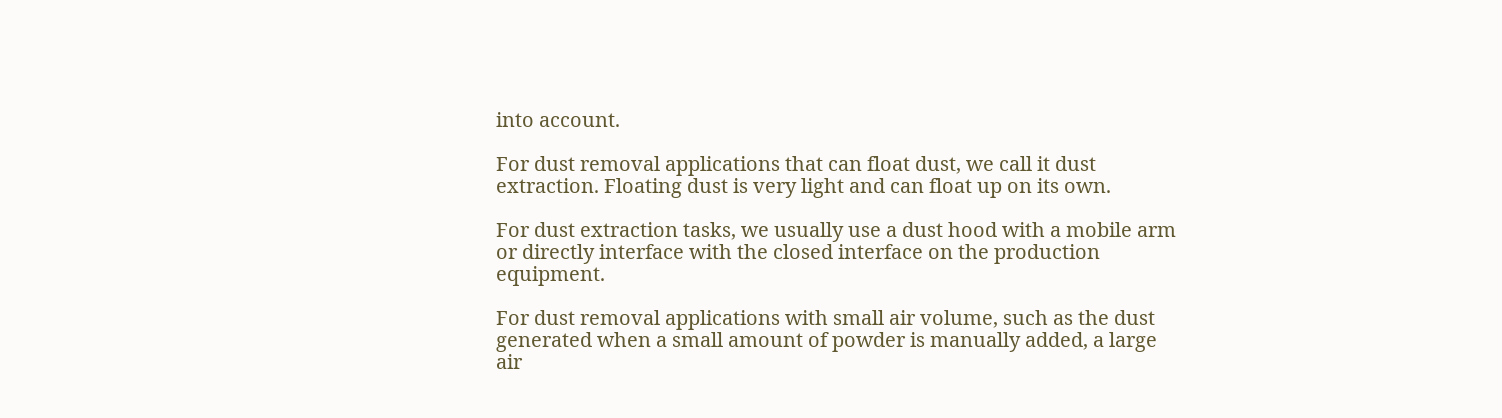into account.

For dust removal applications that can float dust, we call it dust extraction. Floating dust is very light and can float up on its own.

For dust extraction tasks, we usually use a dust hood with a mobile arm or directly interface with the closed interface on the production equipment.

For dust removal applications with small air volume, such as the dust generated when a small amount of powder is manually added, a large air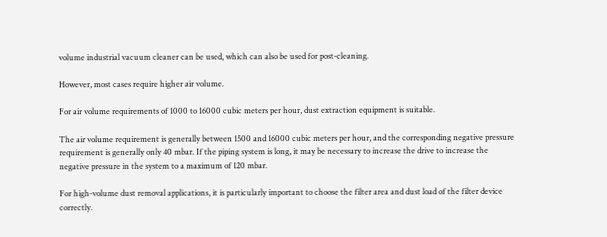volume industrial vacuum cleaner can be used, which can also be used for post-cleaning.

However, most cases require higher air volume.

For air volume requirements of 1000 to 16000 cubic meters per hour, dust extraction equipment is suitable.

The air volume requirement is generally between 1500 and 16000 cubic meters per hour, and the corresponding negative pressure requirement is generally only 40 mbar. If the piping system is long, it may be necessary to increase the drive to increase the negative pressure in the system to a maximum of 120 mbar.

For high-volume dust removal applications, it is particularly important to choose the filter area and dust load of the filter device correctly.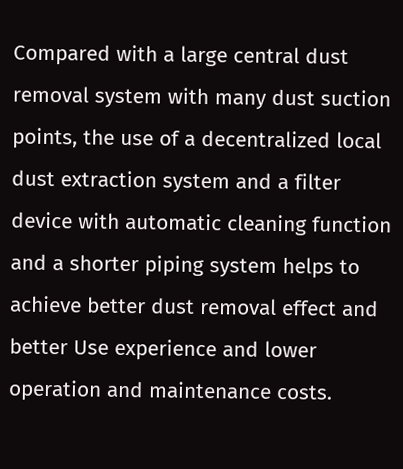Compared with a large central dust removal system with many dust suction points, the use of a decentralized local dust extraction system and a filter device with automatic cleaning function and a shorter piping system helps to achieve better dust removal effect and better Use experience and lower operation and maintenance costs.